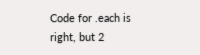Code for .each is right, but 2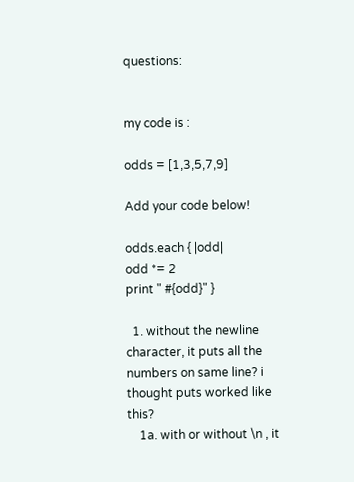questions:


my code is :

odds = [1,3,5,7,9]

Add your code below!

odds.each { |odd|
odd *= 2
print " #{odd}" }

  1. without the newline character, it puts all the numbers on same line? i thought puts worked like this?
    1a. with or without \n , it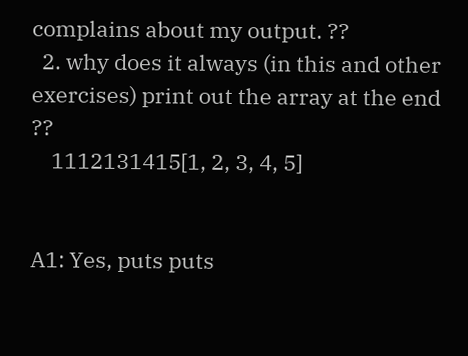complains about my output. ??
  2. why does it always (in this and other exercises) print out the array at the end ??
    1112131415[1, 2, 3, 4, 5]


A1: Yes, puts puts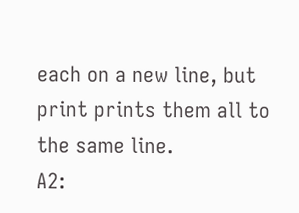each on a new line, but print prints them all to the same line.
A2: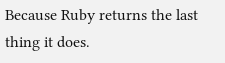Because Ruby returns the last thing it does.